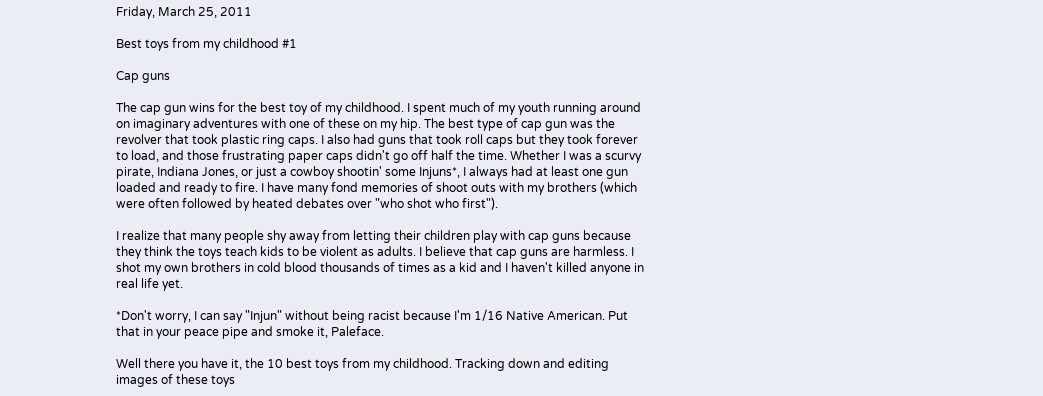Friday, March 25, 2011

Best toys from my childhood #1

Cap guns

The cap gun wins for the best toy of my childhood. I spent much of my youth running around on imaginary adventures with one of these on my hip. The best type of cap gun was the revolver that took plastic ring caps. I also had guns that took roll caps but they took forever to load, and those frustrating paper caps didn't go off half the time. Whether I was a scurvy pirate, Indiana Jones, or just a cowboy shootin' some Injuns*, I always had at least one gun loaded and ready to fire. I have many fond memories of shoot outs with my brothers (which were often followed by heated debates over "who shot who first").

I realize that many people shy away from letting their children play with cap guns because they think the toys teach kids to be violent as adults. I believe that cap guns are harmless. I shot my own brothers in cold blood thousands of times as a kid and I haven't killed anyone in real life yet.

*Don't worry, I can say "Injun" without being racist because I'm 1/16 Native American. Put that in your peace pipe and smoke it, Paleface.

Well there you have it, the 10 best toys from my childhood. Tracking down and editing images of these toys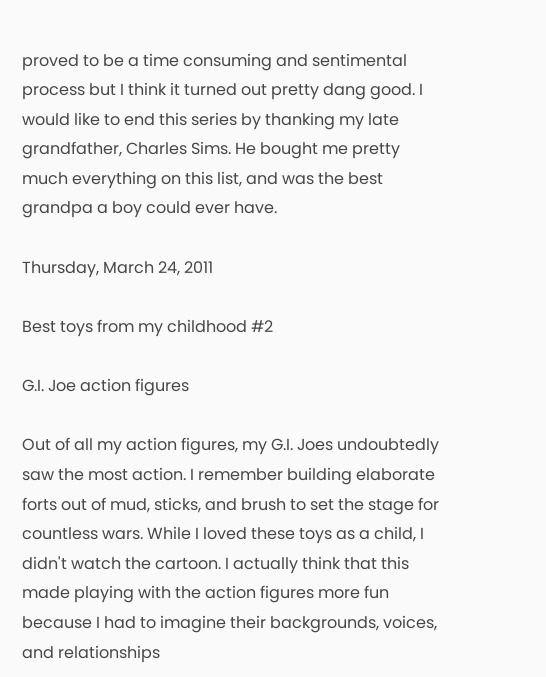proved to be a time consuming and sentimental process but I think it turned out pretty dang good. I would like to end this series by thanking my late grandfather, Charles Sims. He bought me pretty much everything on this list, and was the best grandpa a boy could ever have.

Thursday, March 24, 2011

Best toys from my childhood #2

G.I. Joe action figures

Out of all my action figures, my G.I. Joes undoubtedly saw the most action. I remember building elaborate forts out of mud, sticks, and brush to set the stage for countless wars. While I loved these toys as a child, I didn't watch the cartoon. I actually think that this made playing with the action figures more fun because I had to imagine their backgrounds, voices, and relationships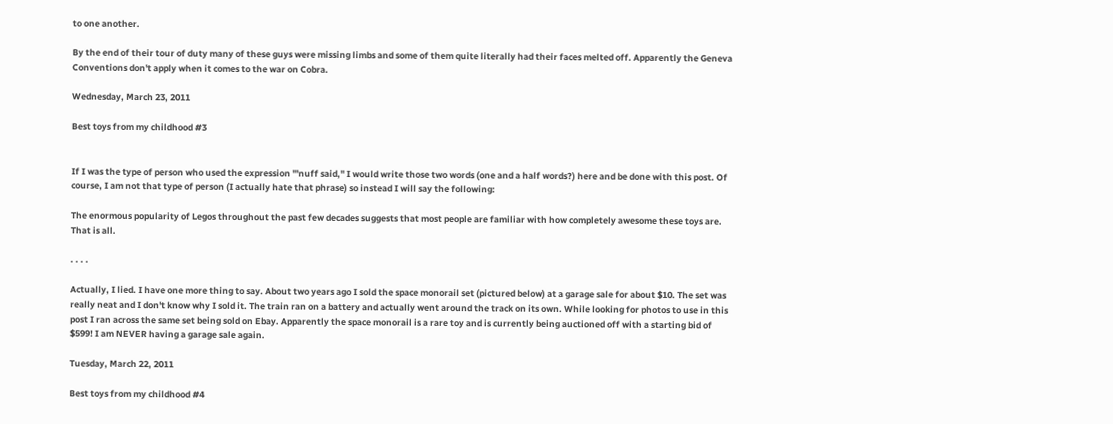to one another.

By the end of their tour of duty many of these guys were missing limbs and some of them quite literally had their faces melted off. Apparently the Geneva Conventions don't apply when it comes to the war on Cobra.

Wednesday, March 23, 2011

Best toys from my childhood #3


If I was the type of person who used the expression "'nuff said," I would write those two words (one and a half words?) here and be done with this post. Of course, I am not that type of person (I actually hate that phrase) so instead I will say the following:

The enormous popularity of Legos throughout the past few decades suggests that most people are familiar with how completely awesome these toys are. That is all.

. . . .

Actually, I lied. I have one more thing to say. About two years ago I sold the space monorail set (pictured below) at a garage sale for about $10. The set was really neat and I don't know why I sold it. The train ran on a battery and actually went around the track on its own. While looking for photos to use in this post I ran across the same set being sold on Ebay. Apparently the space monorail is a rare toy and is currently being auctioned off with a starting bid of $599! I am NEVER having a garage sale again.

Tuesday, March 22, 2011

Best toys from my childhood #4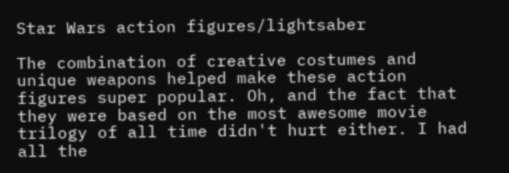Star Wars action figures/lightsaber

The combination of creative costumes and unique weapons helped make these action figures super popular. Oh, and the fact that they were based on the most awesome movie trilogy of all time didn't hurt either. I had all the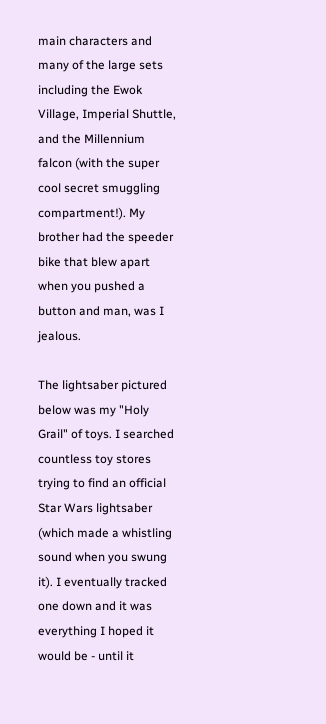main characters and many of the large sets including the Ewok Village, Imperial Shuttle, and the Millennium falcon (with the super cool secret smuggling compartment!). My brother had the speeder bike that blew apart when you pushed a button and man, was I jealous.

The lightsaber pictured below was my "Holy Grail" of toys. I searched countless toy stores trying to find an official Star Wars lightsaber (which made a whistling sound when you swung it). I eventually tracked one down and it was everything I hoped it would be - until it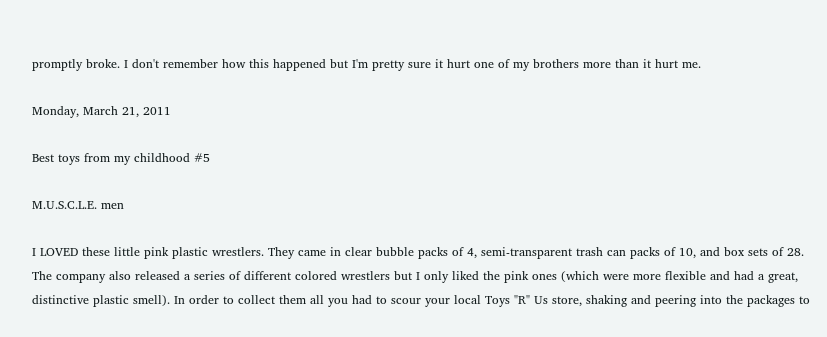promptly broke. I don't remember how this happened but I'm pretty sure it hurt one of my brothers more than it hurt me.

Monday, March 21, 2011

Best toys from my childhood #5

M.U.S.C.L.E. men

I LOVED these little pink plastic wrestlers. They came in clear bubble packs of 4, semi-transparent trash can packs of 10, and box sets of 28. The company also released a series of different colored wrestlers but I only liked the pink ones (which were more flexible and had a great, distinctive plastic smell). In order to collect them all you had to scour your local Toys "R" Us store, shaking and peering into the packages to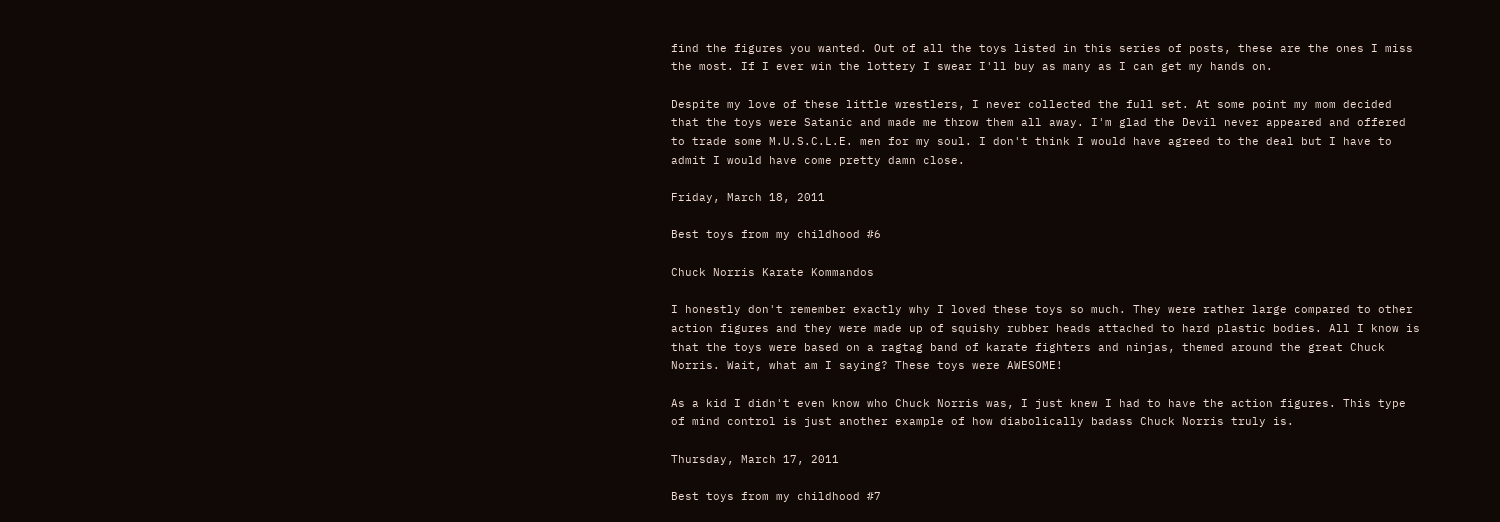find the figures you wanted. Out of all the toys listed in this series of posts, these are the ones I miss the most. If I ever win the lottery I swear I'll buy as many as I can get my hands on.

Despite my love of these little wrestlers, I never collected the full set. At some point my mom decided that the toys were Satanic and made me throw them all away. I'm glad the Devil never appeared and offered to trade some M.U.S.C.L.E. men for my soul. I don't think I would have agreed to the deal but I have to admit I would have come pretty damn close.

Friday, March 18, 2011

Best toys from my childhood #6

Chuck Norris Karate Kommandos

I honestly don't remember exactly why I loved these toys so much. They were rather large compared to other action figures and they were made up of squishy rubber heads attached to hard plastic bodies. All I know is that the toys were based on a ragtag band of karate fighters and ninjas, themed around the great Chuck Norris. Wait, what am I saying? These toys were AWESOME!

As a kid I didn't even know who Chuck Norris was, I just knew I had to have the action figures. This type of mind control is just another example of how diabolically badass Chuck Norris truly is.

Thursday, March 17, 2011

Best toys from my childhood #7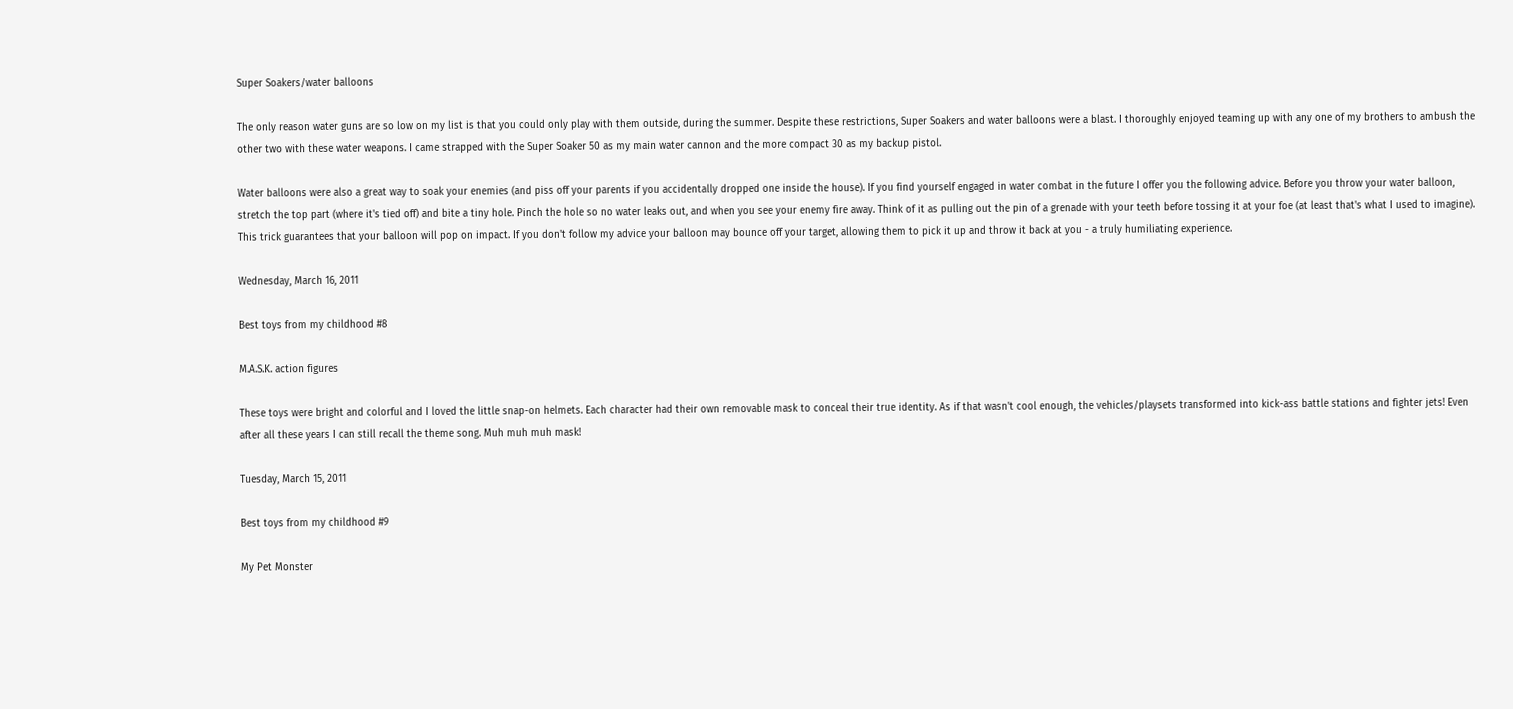Super Soakers/water balloons

The only reason water guns are so low on my list is that you could only play with them outside, during the summer. Despite these restrictions, Super Soakers and water balloons were a blast. I thoroughly enjoyed teaming up with any one of my brothers to ambush the other two with these water weapons. I came strapped with the Super Soaker 50 as my main water cannon and the more compact 30 as my backup pistol.

Water balloons were also a great way to soak your enemies (and piss off your parents if you accidentally dropped one inside the house). If you find yourself engaged in water combat in the future I offer you the following advice. Before you throw your water balloon, stretch the top part (where it's tied off) and bite a tiny hole. Pinch the hole so no water leaks out, and when you see your enemy fire away. Think of it as pulling out the pin of a grenade with your teeth before tossing it at your foe (at least that's what I used to imagine). This trick guarantees that your balloon will pop on impact. If you don't follow my advice your balloon may bounce off your target, allowing them to pick it up and throw it back at you - a truly humiliating experience.

Wednesday, March 16, 2011

Best toys from my childhood #8

M.A.S.K. action figures

These toys were bright and colorful and I loved the little snap-on helmets. Each character had their own removable mask to conceal their true identity. As if that wasn't cool enough, the vehicles/playsets transformed into kick-ass battle stations and fighter jets! Even after all these years I can still recall the theme song. Muh muh muh mask!

Tuesday, March 15, 2011

Best toys from my childhood #9

My Pet Monster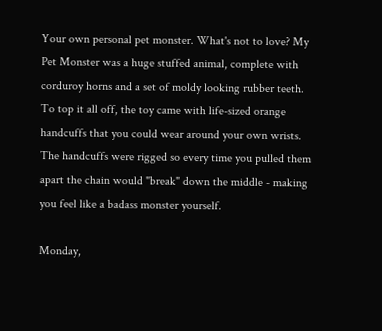Your own personal pet monster. What's not to love? My Pet Monster was a huge stuffed animal, complete with corduroy horns and a set of moldy looking rubber teeth. To top it all off, the toy came with life-sized orange handcuffs that you could wear around your own wrists. The handcuffs were rigged so every time you pulled them apart the chain would "break" down the middle - making you feel like a badass monster yourself.

Monday,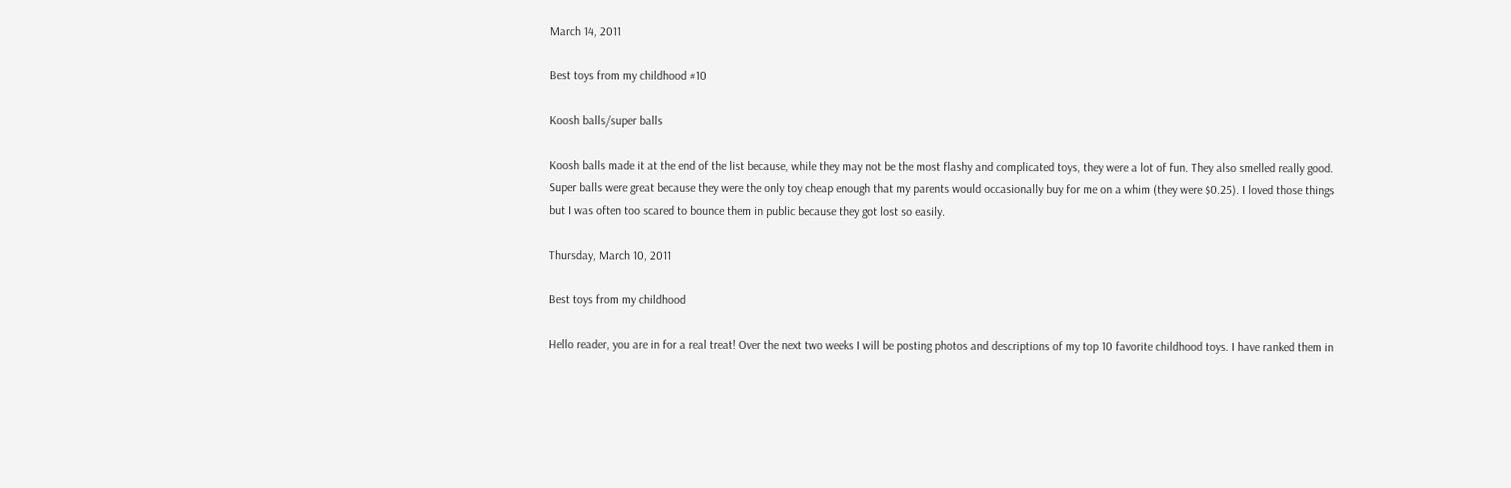March 14, 2011

Best toys from my childhood #10

Koosh balls/super balls

Koosh balls made it at the end of the list because, while they may not be the most flashy and complicated toys, they were a lot of fun. They also smelled really good. Super balls were great because they were the only toy cheap enough that my parents would occasionally buy for me on a whim (they were $0.25). I loved those things but I was often too scared to bounce them in public because they got lost so easily.

Thursday, March 10, 2011

Best toys from my childhood

Hello reader, you are in for a real treat! Over the next two weeks I will be posting photos and descriptions of my top 10 favorite childhood toys. I have ranked them in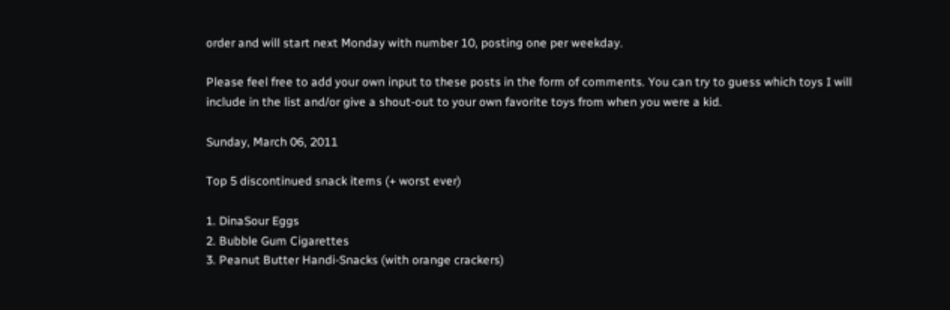order and will start next Monday with number 10, posting one per weekday.

Please feel free to add your own input to these posts in the form of comments. You can try to guess which toys I will include in the list and/or give a shout-out to your own favorite toys from when you were a kid.

Sunday, March 06, 2011

Top 5 discontinued snack items (+ worst ever)

1. DinaSour Eggs
2. Bubble Gum Cigarettes
3. Peanut Butter Handi-Snacks (with orange crackers)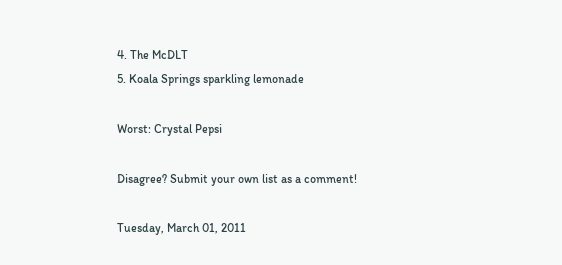4. The McDLT
5. Koala Springs sparkling lemonade

Worst: Crystal Pepsi

Disagree? Submit your own list as a comment!

Tuesday, March 01, 2011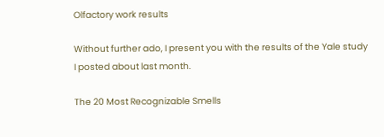Olfactory work results

Without further ado, I present you with the results of the Yale study I posted about last month.

The 20 Most Recognizable Smells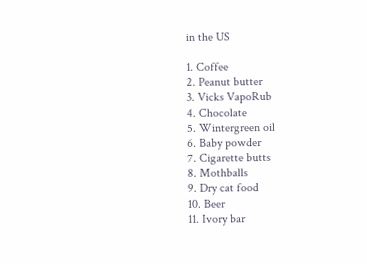in the US

1. Coffee
2. Peanut butter
3. Vicks VapoRub
4. Chocolate
5. Wintergreen oil
6. Baby powder
7. Cigarette butts
8. Mothballs
9. Dry cat food
10. Beer
11. Ivory bar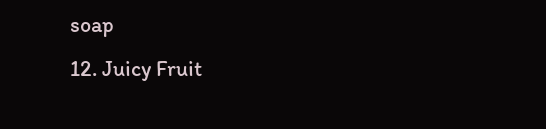soap
12. Juicy Fruit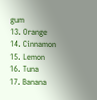gum
13. Orange
14. Cinnamon
15. Lemon
16. Tuna
17. Banana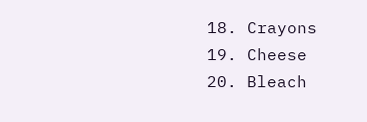18. Crayons
19. Cheese
20. Bleach